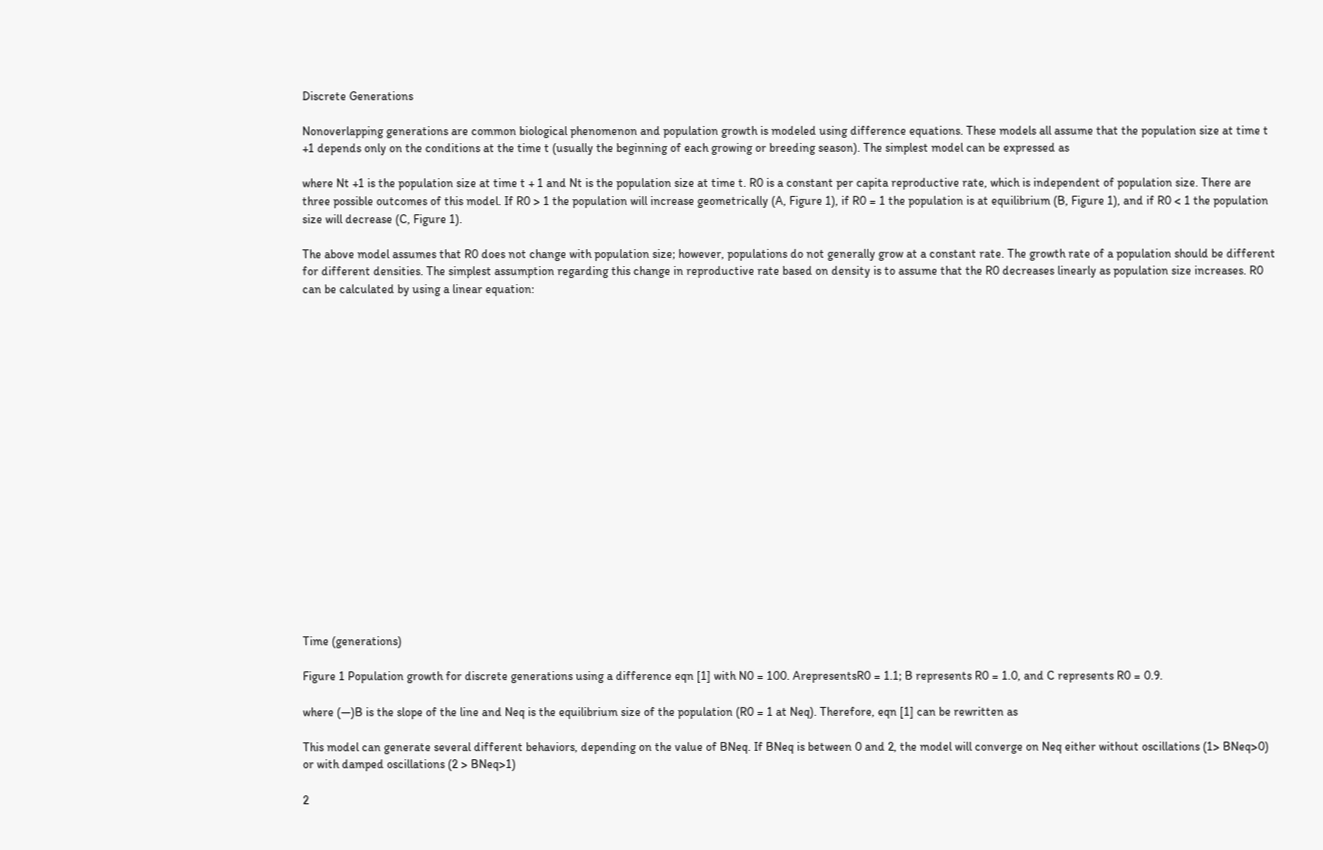Discrete Generations

Nonoverlapping generations are common biological phenomenon and population growth is modeled using difference equations. These models all assume that the population size at time t +1 depends only on the conditions at the time t (usually the beginning of each growing or breeding season). The simplest model can be expressed as

where Nt +1 is the population size at time t + 1 and Nt is the population size at time t. R0 is a constant per capita reproductive rate, which is independent of population size. There are three possible outcomes of this model. If R0 > 1 the population will increase geometrically (A, Figure 1), if R0 = 1 the population is at equilibrium (B, Figure 1), and if R0 < 1 the population size will decrease (C, Figure 1).

The above model assumes that R0 does not change with population size; however, populations do not generally grow at a constant rate. The growth rate of a population should be different for different densities. The simplest assumption regarding this change in reproductive rate based on density is to assume that the R0 decreases linearly as population size increases. R0 can be calculated by using a linear equation:



















Time (generations)

Figure 1 Population growth for discrete generations using a difference eqn [1] with N0 = 100. ArepresentsR0 = 1.1; B represents R0 = 1.0, and C represents R0 = 0.9.

where (—)B is the slope of the line and Neq is the equilibrium size of the population (R0 = 1 at Neq). Therefore, eqn [1] can be rewritten as

This model can generate several different behaviors, depending on the value of BNeq. If BNeq is between 0 and 2, the model will converge on Neq either without oscillations (1> BNeq>0) or with damped oscillations (2 > BNeq>1)

2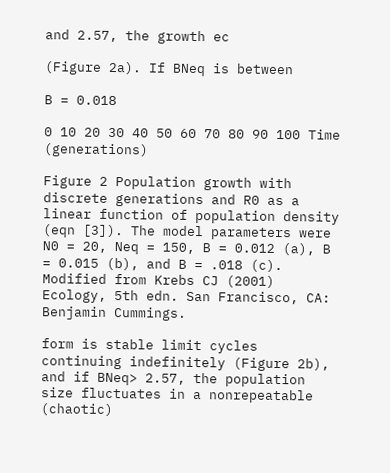and 2.57, the growth ec

(Figure 2a). If BNeq is between

B = 0.018

0 10 20 30 40 50 60 70 80 90 100 Time (generations)

Figure 2 Population growth with discrete generations and R0 as a linear function of population density (eqn [3]). The model parameters were N0 = 20, Neq = 150, B = 0.012 (a), B = 0.015 (b), and B = .018 (c). Modified from Krebs CJ (2001) Ecology, 5th edn. San Francisco, CA: Benjamin Cummings.

form is stable limit cycles continuing indefinitely (Figure 2b), and if BNeq> 2.57, the population size fluctuates in a nonrepeatable (chaotic)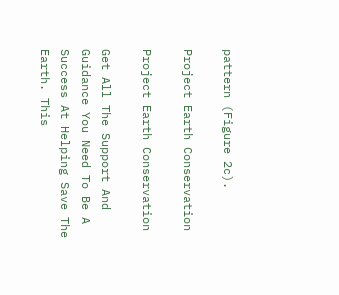pattern (Figure 2c).

Project Earth Conservation

Project Earth Conservation

Get All The Support And Guidance You Need To Be A Success At Helping Save The Earth. This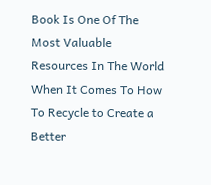Book Is One Of The Most Valuable Resources In The World When It Comes To How To Recycle to Create a Better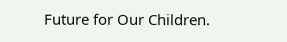Future for Our Children.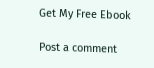Get My Free Ebook

Post a comment